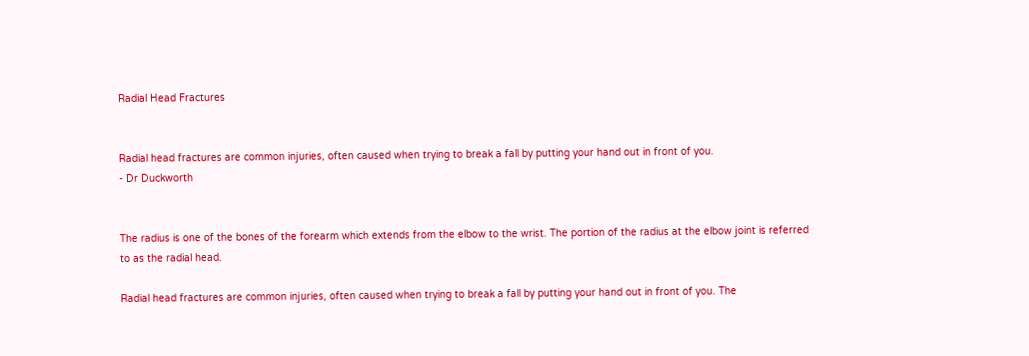Radial Head Fractures


Radial head fractures are common injuries, often caused when trying to break a fall by putting your hand out in front of you.
- Dr Duckworth


The radius is one of the bones of the forearm which extends from the elbow to the wrist. The portion of the radius at the elbow joint is referred to as the radial head.

Radial head fractures are common injuries, often caused when trying to break a fall by putting your hand out in front of you. The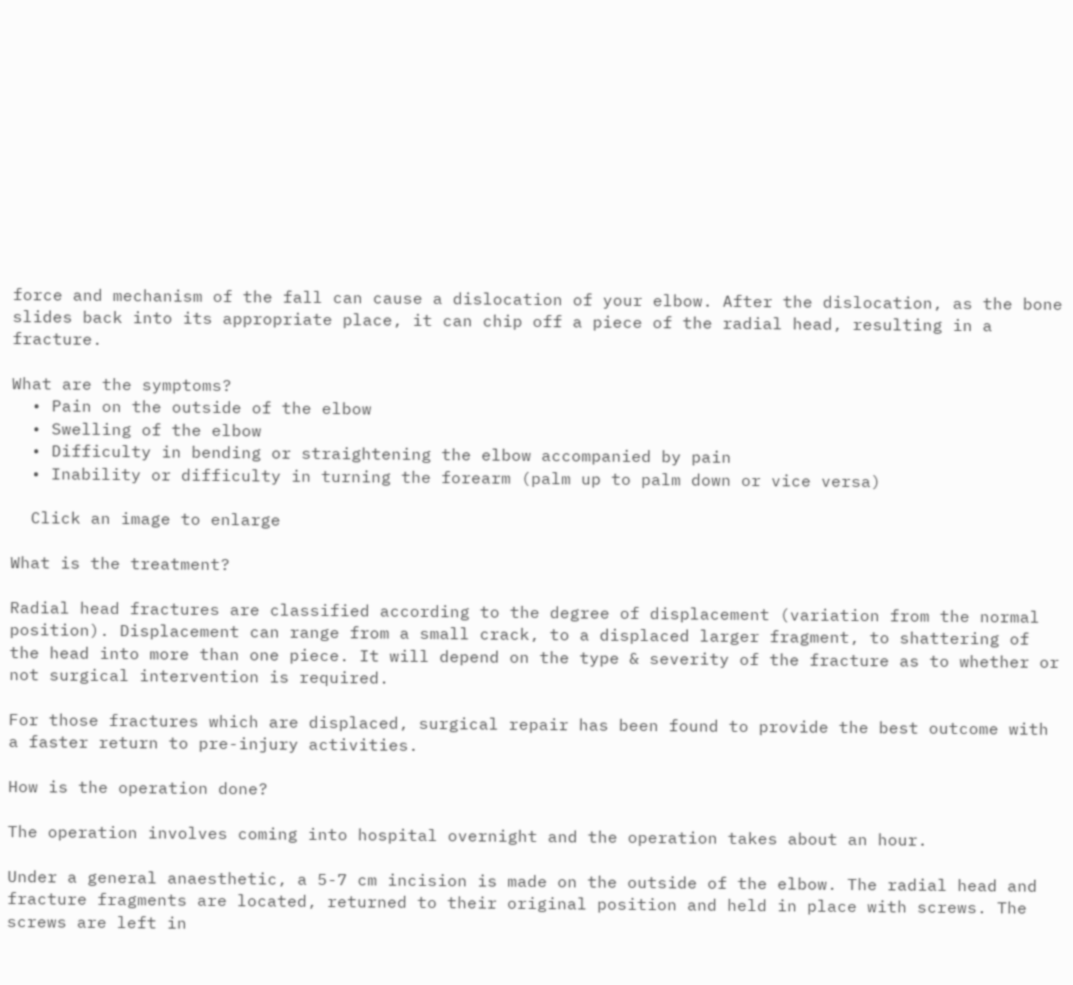force and mechanism of the fall can cause a dislocation of your elbow. After the dislocation, as the bone slides back into its appropriate place, it can chip off a piece of the radial head, resulting in a fracture.

What are the symptoms?
  • Pain on the outside of the elbow
  • Swelling of the elbow
  • Difficulty in bending or straightening the elbow accompanied by pain
  • Inability or difficulty in turning the forearm (palm up to palm down or vice versa)

  Click an image to enlarge

What is the treatment?

Radial head fractures are classified according to the degree of displacement (variation from the normal position). Displacement can range from a small crack, to a displaced larger fragment, to shattering of the head into more than one piece. It will depend on the type & severity of the fracture as to whether or not surgical intervention is required.

For those fractures which are displaced, surgical repair has been found to provide the best outcome with a faster return to pre-injury activities.

How is the operation done?

The operation involves coming into hospital overnight and the operation takes about an hour.

Under a general anaesthetic, a 5-7 cm incision is made on the outside of the elbow. The radial head and fracture fragments are located, returned to their original position and held in place with screws. The screws are left in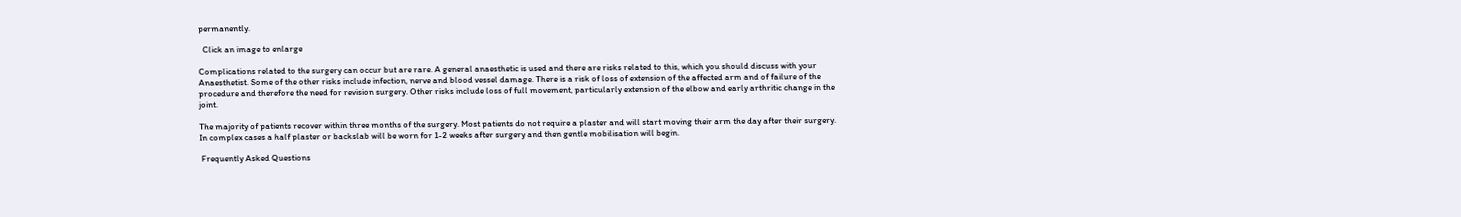permanently.

  Click an image to enlarge

Complications related to the surgery can occur but are rare. A general anaesthetic is used and there are risks related to this, which you should discuss with your Anaesthetist. Some of the other risks include infection, nerve and blood vessel damage. There is a risk of loss of extension of the affected arm and of failure of the procedure and therefore the need for revision surgery. Other risks include loss of full movement, particularly extension of the elbow and early arthritic change in the joint.

The majority of patients recover within three months of the surgery. Most patients do not require a plaster and will start moving their arm the day after their surgery. In complex cases a half plaster or backslab will be worn for 1-2 weeks after surgery and then gentle mobilisation will begin.

 Frequently Asked Questions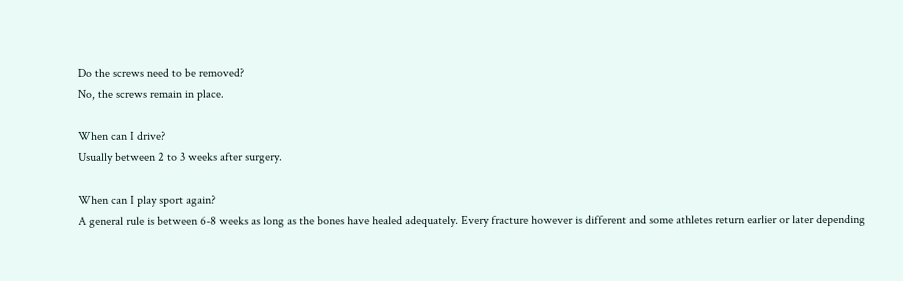Do the screws need to be removed?
No, the screws remain in place.

When can I drive?
Usually between 2 to 3 weeks after surgery.

When can I play sport again?
A general rule is between 6-8 weeks as long as the bones have healed adequately. Every fracture however is different and some athletes return earlier or later depending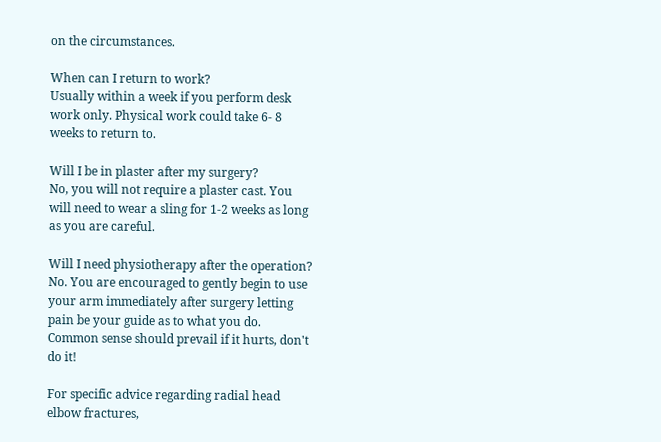on the circumstances.

When can I return to work?
Usually within a week if you perform desk work only. Physical work could take 6- 8 weeks to return to.

Will I be in plaster after my surgery?
No, you will not require a plaster cast. You will need to wear a sling for 1-2 weeks as long as you are careful.

Will I need physiotherapy after the operation?
No. You are encouraged to gently begin to use your arm immediately after surgery letting pain be your guide as to what you do. Common sense should prevail if it hurts, don't do it!

For specific advice regarding radial head elbow fractures,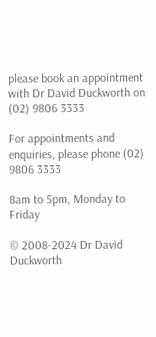please book an appointment with Dr David Duckworth on (02) 9806 3333

For appointments and enquiries, please phone (02) 9806 3333

8am to 5pm, Monday to Friday

© 2008-2024 Dr David Duckworth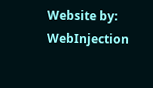Website by: WebInjection